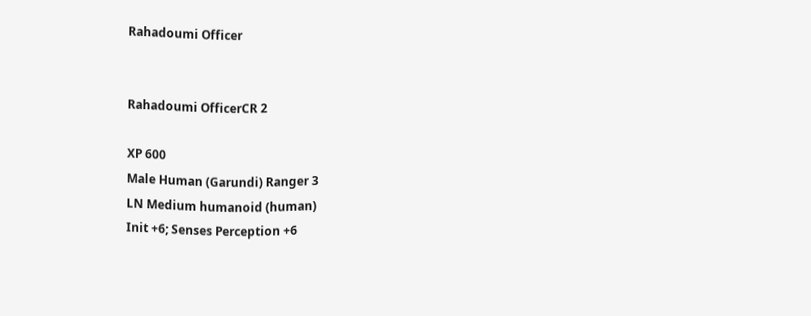Rahadoumi Officer


Rahadoumi OfficerCR 2

XP 600
Male Human (Garundi) Ranger 3
LN Medium humanoid (human)
Init +6; Senses Perception +6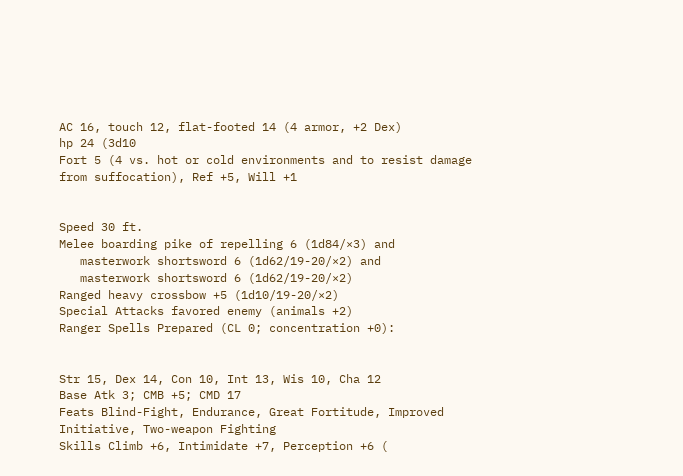AC 16, touch 12, flat-footed 14 (4 armor, +2 Dex)
hp 24 (3d10
Fort 5 (4 vs. hot or cold environments and to resist damage from suffocation), Ref +5, Will +1


Speed 30 ft.
Melee boarding pike of repelling 6 (1d84/×3) and
   masterwork shortsword 6 (1d62/19-20/×2) and
   masterwork shortsword 6 (1d62/19-20/×2)
Ranged heavy crossbow +5 (1d10/19-20/×2)
Special Attacks favored enemy (animals +2)
Ranger Spells Prepared (CL 0; concentration +0):


Str 15, Dex 14, Con 10, Int 13, Wis 10, Cha 12
Base Atk 3; CMB +5; CMD 17
Feats Blind-Fight, Endurance, Great Fortitude, Improved Initiative, Two-weapon Fighting
Skills Climb +6, Intimidate +7, Perception +6 (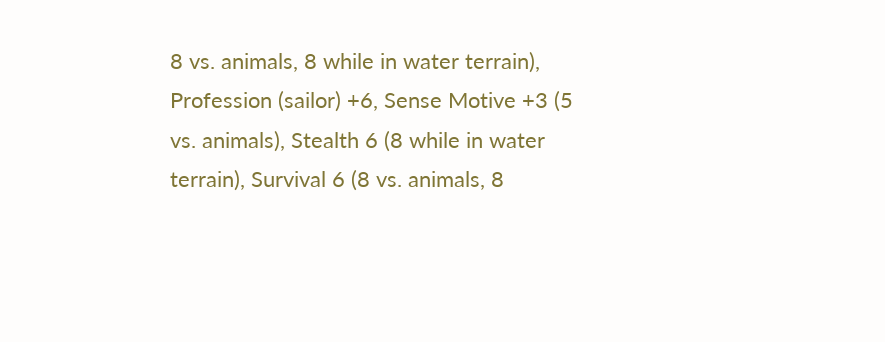8 vs. animals, 8 while in water terrain), Profession (sailor) +6, Sense Motive +3 (5 vs. animals), Stealth 6 (8 while in water terrain), Survival 6 (8 vs. animals, 8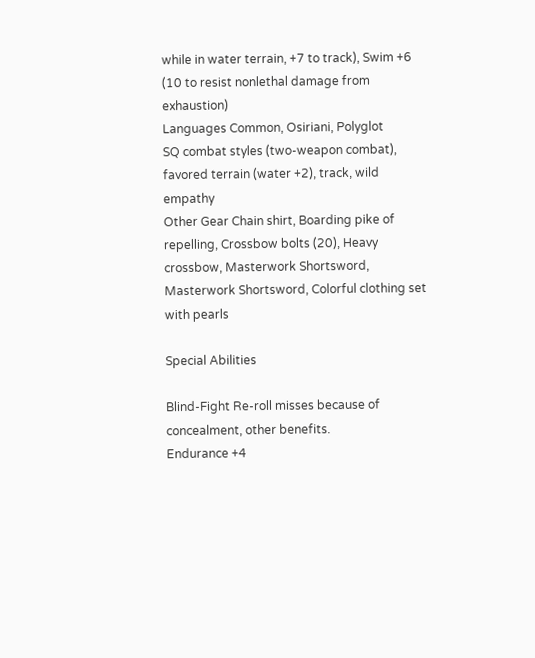while in water terrain, +7 to track), Swim +6 (10 to resist nonlethal damage from exhaustion)
Languages Common, Osiriani, Polyglot
SQ combat styles (two-weapon combat), favored terrain (water +2), track, wild empathy
Other Gear Chain shirt, Boarding pike of repelling, Crossbow bolts (20), Heavy crossbow, Masterwork Shortsword, Masterwork Shortsword, Colorful clothing set with pearls

Special Abilities

Blind-Fight Re-roll misses because of concealment, other benefits.
Endurance +4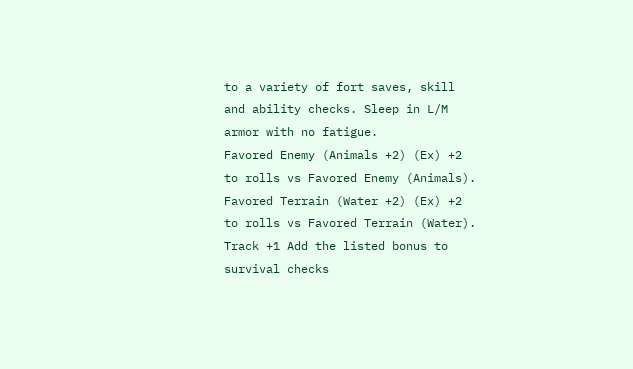to a variety of fort saves, skill and ability checks. Sleep in L/M armor with no fatigue.
Favored Enemy (Animals +2) (Ex) +2 to rolls vs Favored Enemy (Animals).
Favored Terrain (Water +2) (Ex) +2 to rolls vs Favored Terrain (Water).
Track +1 Add the listed bonus to survival checks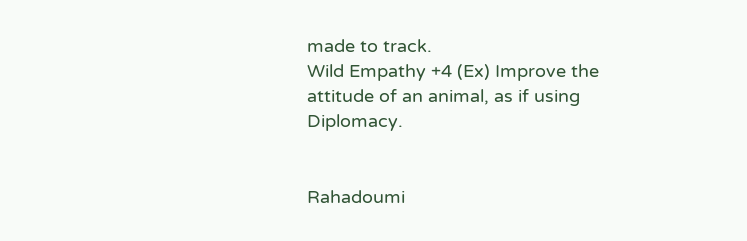made to track.
Wild Empathy +4 (Ex) Improve the attitude of an animal, as if using Diplomacy.


Rahadoumi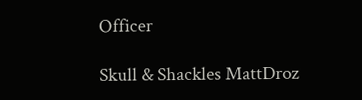Officer

Skull & Shackles MattDroz